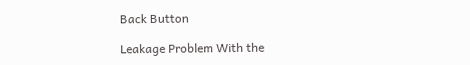Back Button

Leakage Problem With the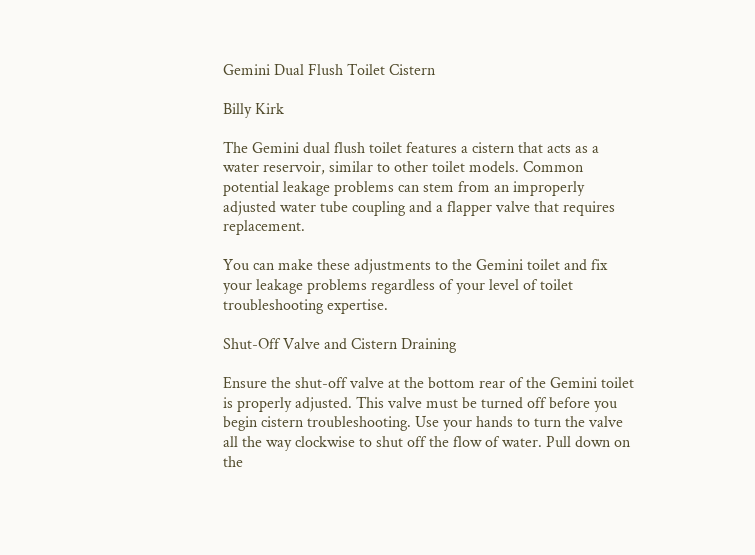Gemini Dual Flush Toilet Cistern

Billy Kirk

The Gemini dual flush toilet features a cistern that acts as a water reservoir, similar to other toilet models. Common potential leakage problems can stem from an improperly adjusted water tube coupling and a flapper valve that requires replacement.

You can make these adjustments to the Gemini toilet and fix your leakage problems regardless of your level of toilet troubleshooting expertise.

Shut-Off Valve and Cistern Draining

Ensure the shut-off valve at the bottom rear of the Gemini toilet is properly adjusted. This valve must be turned off before you begin cistern troubleshooting. Use your hands to turn the valve all the way clockwise to shut off the flow of water. Pull down on the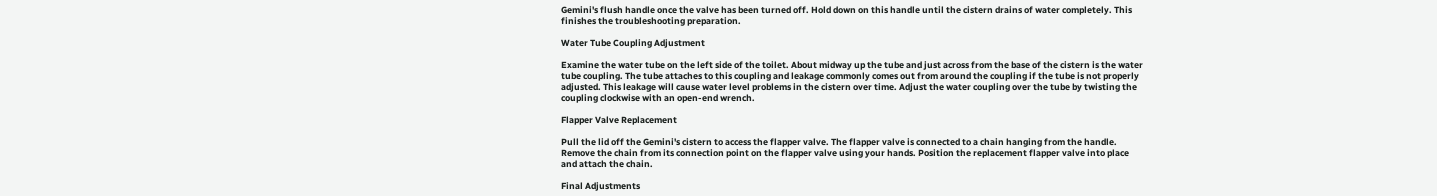Gemini's flush handle once the valve has been turned off. Hold down on this handle until the cistern drains of water completely. This finishes the troubleshooting preparation.

Water Tube Coupling Adjustment

Examine the water tube on the left side of the toilet. About midway up the tube and just across from the base of the cistern is the water tube coupling. The tube attaches to this coupling and leakage commonly comes out from around the coupling if the tube is not properly adjusted. This leakage will cause water level problems in the cistern over time. Adjust the water coupling over the tube by twisting the coupling clockwise with an open-end wrench.

Flapper Valve Replacement

Pull the lid off the Gemini's cistern to access the flapper valve. The flapper valve is connected to a chain hanging from the handle. Remove the chain from its connection point on the flapper valve using your hands. Position the replacement flapper valve into place and attach the chain.

Final Adjustments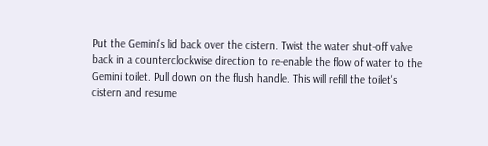Put the Gemini's lid back over the cistern. Twist the water shut-off valve back in a counterclockwise direction to re-enable the flow of water to the Gemini toilet. Pull down on the flush handle. This will refill the toilet's cistern and resume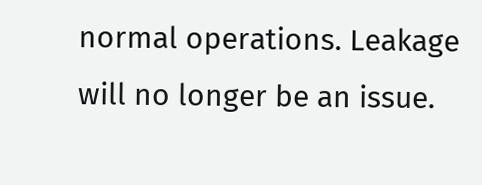normal operations. Leakage will no longer be an issue.